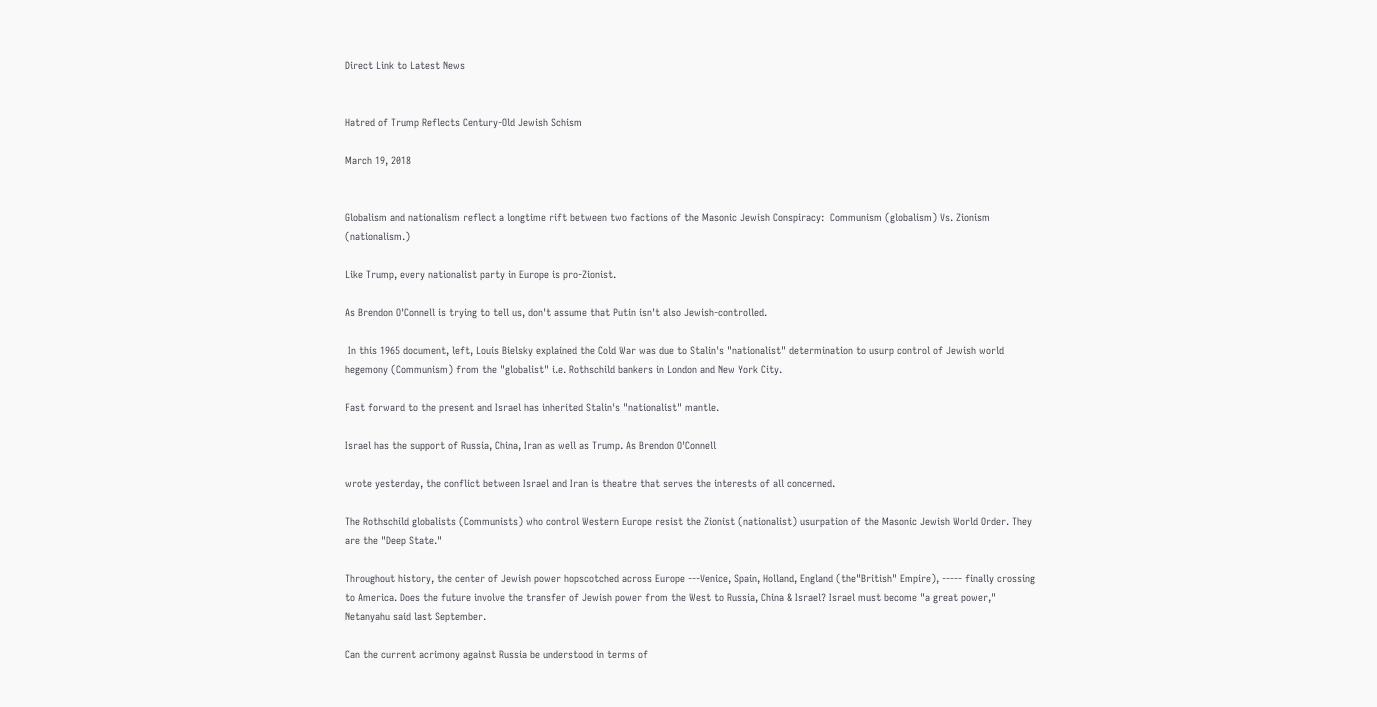Direct Link to Latest News


Hatred of Trump Reflects Century-Old Jewish Schism

March 19, 2018


Globalism and nationalism reflect a longtime rift between two factions of the Masonic Jewish Conspiracy:  Communism (globalism) Vs. Zionism (nationalism.)

Like Trump, every nationalist party in Europe is pro-Zionist.

As Brendon O'Connell is trying to tell us, don't assume that Putin isn't also Jewish-controlled.

 In this 1965 document, left, Louis Bielsky explained the Cold War was due to Stalin's "nationalist" determination to usurp control of Jewish world hegemony (Communism) from the "globalist" i.e. Rothschild bankers in London and New York City.

Fast forward to the present and Israel has inherited Stalin's "nationalist" mantle.

Israel has the support of Russia, China, Iran as well as Trump. As Brendon O'Connell

wrote yesterday, the conflict between Israel and Iran is theatre that serves the interests of all concerned.

The Rothschild globalists (Communists) who control Western Europe resist the Zionist (nationalist) usurpation of the Masonic Jewish World Order. They are the "Deep State."

Throughout history, the center of Jewish power hopscotched across Europe ---Venice, Spain, Holland, England (the"British" Empire), ----- finally crossing to America. Does the future involve the transfer of Jewish power from the West to Russia, China & Israel? Israel must become "a great power," Netanyahu said last September.

Can the current acrimony against Russia be understood in terms of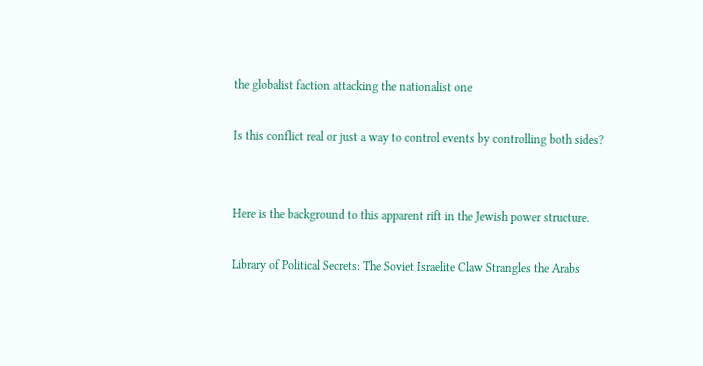the globalist faction attacking the nationalist one

Is this conflict real or just a way to control events by controlling both sides?


Here is the background to this apparent rift in the Jewish power structure.

Library of Political Secrets: The Soviet Israelite Claw Strangles the Arabs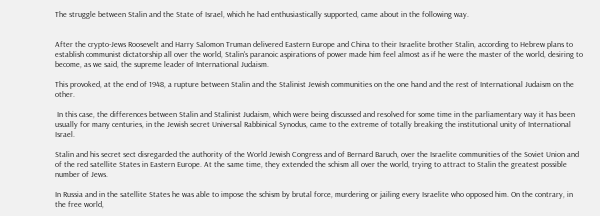The struggle between Stalin and the State of Israel, which he had enthusiastically supported, came about in the following way.


After the crypto-Jews Roosevelt and Harry Salomon Truman delivered Eastern Europe and China to their Israelite brother Stalin, according to Hebrew plans to establish communist dictatorship all over the world, Stalin's paranoic aspirations of power made him feel almost as if he were the master of the world, desiring to become, as we said, the supreme leader of International Judaism.

This provoked, at the end of 1948, a rupture between Stalin and the Stalinist Jewish communities on the one hand and the rest of International Judaism on the other.

 In this case, the differences between Stalin and Stalinist Judaism, which were being discussed and resolved for some time in the parliamentary way it has been usually for many centuries, in the Jewish secret Universal Rabbinical Synodus, came to the extreme of totally breaking the institutional unity of International Israel.

Stalin and his secret sect disregarded the authority of the World Jewish Congress and of Bernard Baruch, over the Israelite communities of the Soviet Union and of the red satellite States in Eastern Europe. At the same time, they extended the schism all over the world, trying to attract to Stalin the greatest possible number of Jews.

In Russia and in the satellite States he was able to impose the schism by brutal force, murdering or jailing every Israelite who opposed him. On the contrary, in the free world,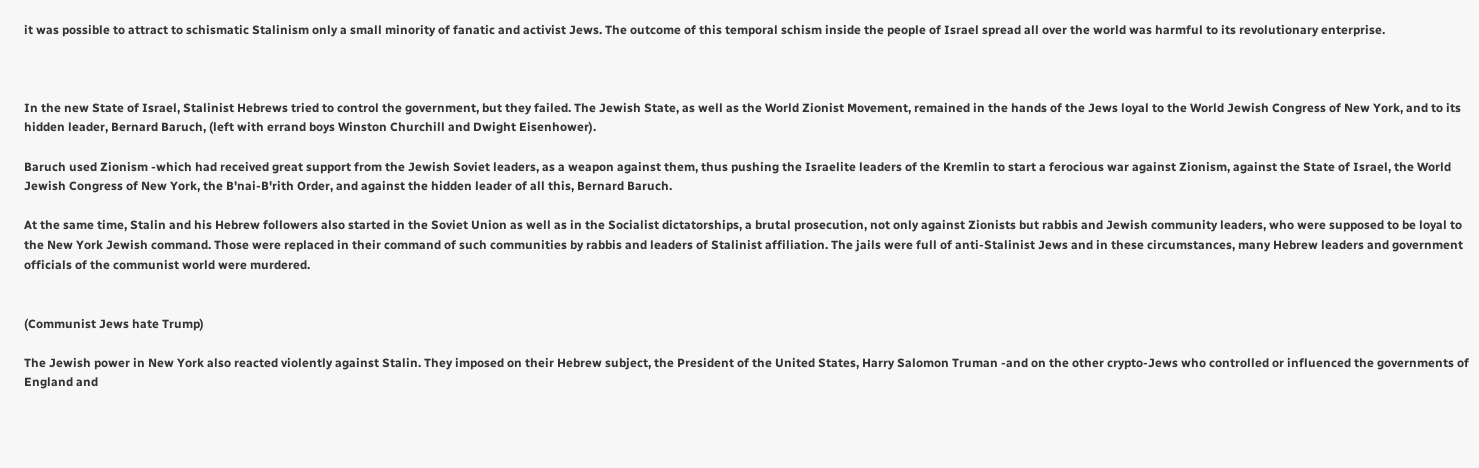it was possible to attract to schismatic Stalinism only a small minority of fanatic and activist Jews. The outcome of this temporal schism inside the people of Israel spread all over the world was harmful to its revolutionary enterprise.



In the new State of Israel, Stalinist Hebrews tried to control the government, but they failed. The Jewish State, as well as the World Zionist Movement, remained in the hands of the Jews loyal to the World Jewish Congress of New York, and to its hidden leader, Bernard Baruch, (left with errand boys Winston Churchill and Dwight Eisenhower).

Baruch used Zionism -which had received great support from the Jewish Soviet leaders, as a weapon against them, thus pushing the Israelite leaders of the Kremlin to start a ferocious war against Zionism, against the State of Israel, the World Jewish Congress of New York, the B'nai-B'rith Order, and against the hidden leader of all this, Bernard Baruch.

At the same time, Stalin and his Hebrew followers also started in the Soviet Union as well as in the Socialist dictatorships, a brutal prosecution, not only against Zionists but rabbis and Jewish community leaders, who were supposed to be loyal to the New York Jewish command. Those were replaced in their command of such communities by rabbis and leaders of Stalinist affiliation. The jails were full of anti-Stalinist Jews and in these circumstances, many Hebrew leaders and government officials of the communist world were murdered.


(Communist Jews hate Trump)

The Jewish power in New York also reacted violently against Stalin. They imposed on their Hebrew subject, the President of the United States, Harry Salomon Truman -and on the other crypto-Jews who controlled or influenced the governments of England and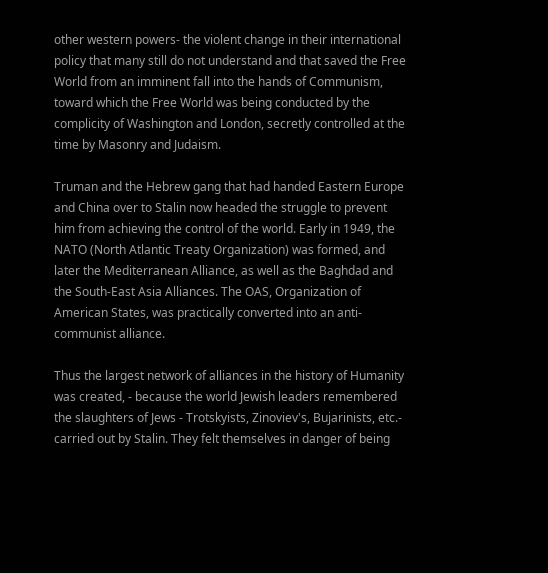other western powers- the violent change in their international policy that many still do not understand and that saved the Free World from an imminent fall into the hands of Communism, toward which the Free World was being conducted by the complicity of Washington and London, secretly controlled at the time by Masonry and Judaism.

Truman and the Hebrew gang that had handed Eastern Europe and China over to Stalin now headed the struggle to prevent him from achieving the control of the world. Early in 1949, the NATO (North Atlantic Treaty Organization) was formed, and later the Mediterranean Alliance, as well as the Baghdad and the South-East Asia Alliances. The OAS, Organization of American States, was practically converted into an anti-communist alliance.

Thus the largest network of alliances in the history of Humanity was created, - because the world Jewish leaders remembered the slaughters of Jews - Trotskyists, Zinoviev's, Bujarinists, etc.- carried out by Stalin. They felt themselves in danger of being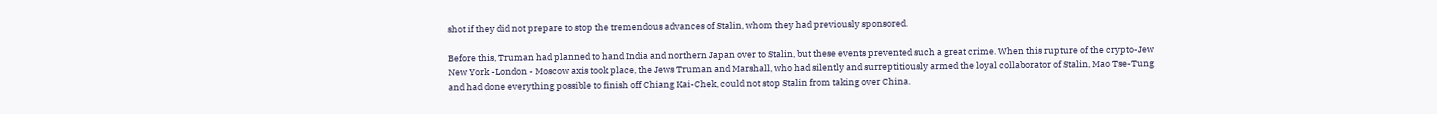shot if they did not prepare to stop the tremendous advances of Stalin, whom they had previously sponsored.

Before this, Truman had planned to hand India and northern Japan over to Stalin, but these events prevented such a great crime. When this rupture of the crypto-Jew New York -London - Moscow axis took place, the Jews Truman and Marshall, who had silently and surreptitiously armed the loyal collaborator of Stalin, Mao Tse-Tung and had done everything possible to finish off Chiang Kai-Chek, could not stop Stalin from taking over China.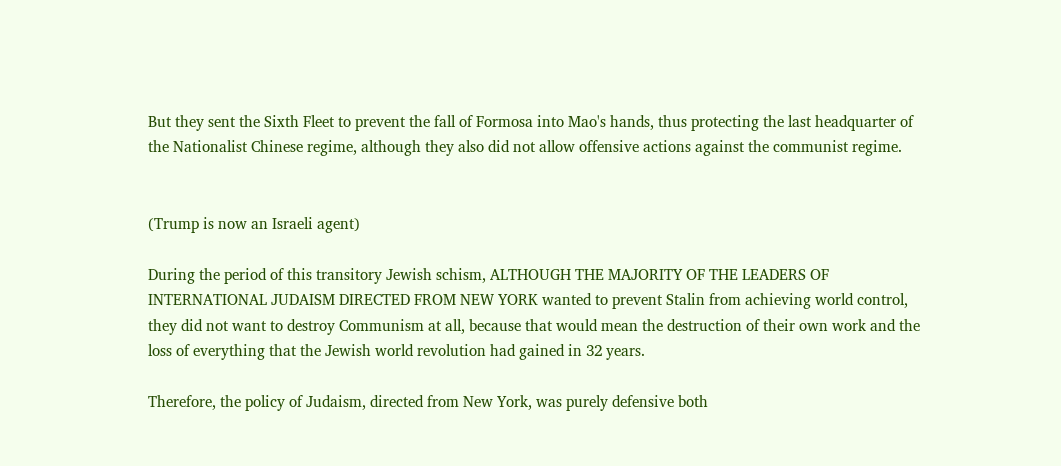But they sent the Sixth Fleet to prevent the fall of Formosa into Mao's hands, thus protecting the last headquarter of the Nationalist Chinese regime, although they also did not allow offensive actions against the communist regime.


(Trump is now an Israeli agent)

During the period of this transitory Jewish schism, ALTHOUGH THE MAJORITY OF THE LEADERS OF INTERNATIONAL JUDAISM DIRECTED FROM NEW YORK wanted to prevent Stalin from achieving world control, they did not want to destroy Communism at all, because that would mean the destruction of their own work and the loss of everything that the Jewish world revolution had gained in 32 years.

Therefore, the policy of Judaism, directed from New York, was purely defensive both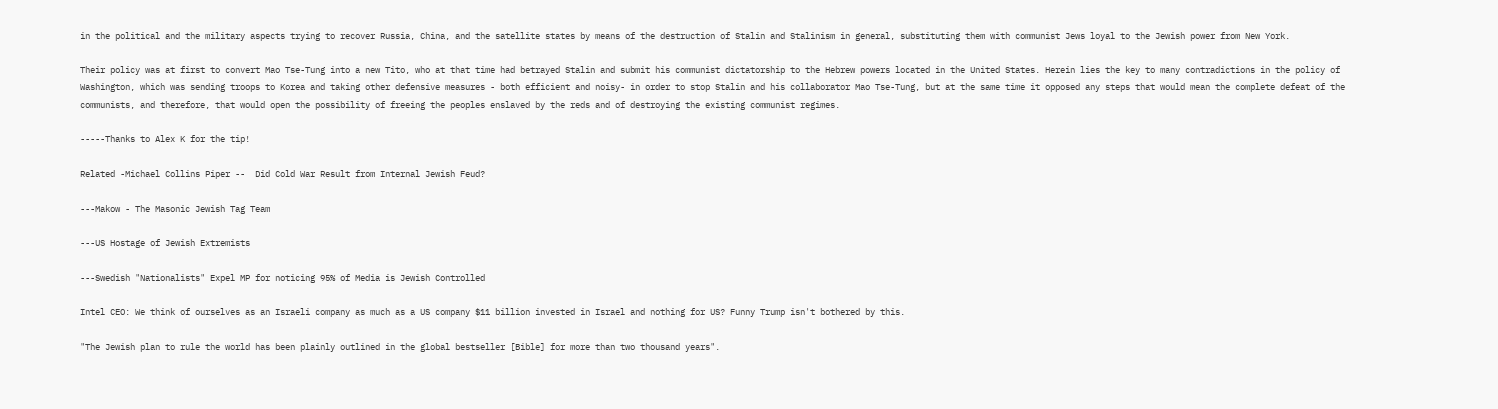in the political and the military aspects trying to recover Russia, China, and the satellite states by means of the destruction of Stalin and Stalinism in general, substituting them with communist Jews loyal to the Jewish power from New York.

Their policy was at first to convert Mao Tse-Tung into a new Tito, who at that time had betrayed Stalin and submit his communist dictatorship to the Hebrew powers located in the United States. Herein lies the key to many contradictions in the policy of Washington, which was sending troops to Korea and taking other defensive measures - both efficient and noisy- in order to stop Stalin and his collaborator Mao Tse-Tung, but at the same time it opposed any steps that would mean the complete defeat of the communists, and therefore, that would open the possibility of freeing the peoples enslaved by the reds and of destroying the existing communist regimes.

-----Thanks to Alex K for the tip!

Related -Michael Collins Piper --  Did Cold War Result from Internal Jewish Feud?

---Makow - The Masonic Jewish Tag Team

---US Hostage of Jewish Extremists

---Swedish "Nationalists" Expel MP for noticing 95% of Media is Jewish Controlled

Intel CEO: We think of ourselves as an Israeli company as much as a US company $11 billion invested in Israel and nothing for US? Funny Trump isn't bothered by this.

"The Jewish plan to rule the world has been plainly outlined in the global bestseller [Bible] for more than two thousand years".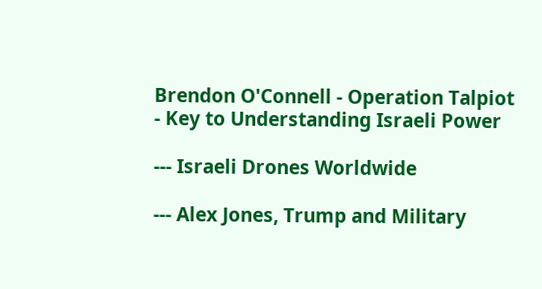Brendon O'Connell - Operation Talpiot - Key to Understanding Israeli Power

--- Israeli Drones Worldwide

--- Alex Jones, Trump and Military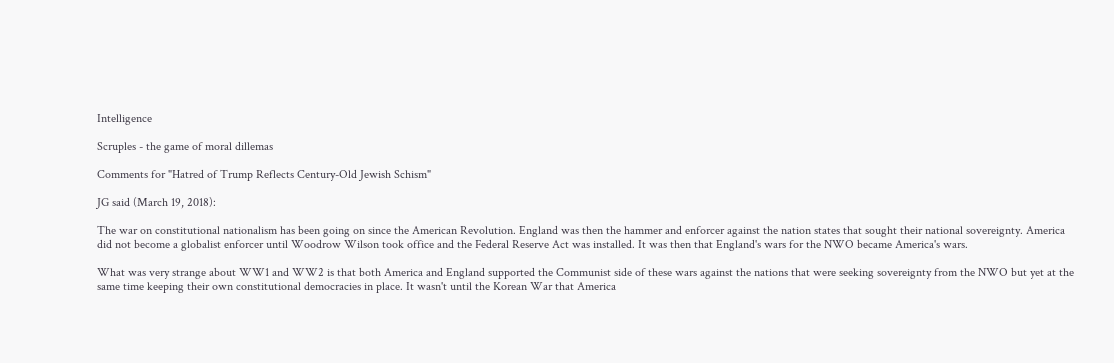Intelligence

Scruples - the game of moral dillemas

Comments for "Hatred of Trump Reflects Century-Old Jewish Schism"

JG said (March 19, 2018):

The war on constitutional nationalism has been going on since the American Revolution. England was then the hammer and enforcer against the nation states that sought their national sovereignty. America did not become a globalist enforcer until Woodrow Wilson took office and the Federal Reserve Act was installed. It was then that England's wars for the NWO became America's wars.

What was very strange about WW1 and WW2 is that both America and England supported the Communist side of these wars against the nations that were seeking sovereignty from the NWO but yet at the same time keeping their own constitutional democracies in place. It wasn't until the Korean War that America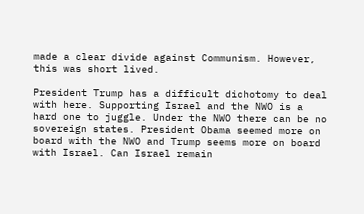made a clear divide against Communism. However, this was short lived.

President Trump has a difficult dichotomy to deal with here. Supporting Israel and the NWO is a hard one to juggle. Under the NWO there can be no sovereign states. President Obama seemed more on board with the NWO and Trump seems more on board with Israel. Can Israel remain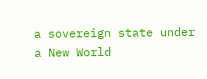a sovereign state under a New World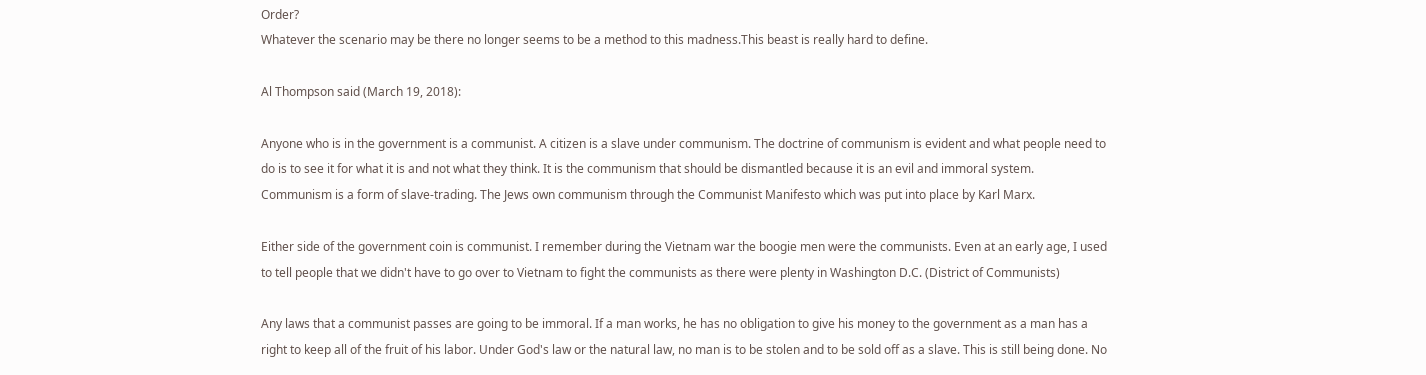Order?
Whatever the scenario may be there no longer seems to be a method to this madness.This beast is really hard to define.

Al Thompson said (March 19, 2018):

Anyone who is in the government is a communist. A citizen is a slave under communism. The doctrine of communism is evident and what people need to do is to see it for what it is and not what they think. It is the communism that should be dismantled because it is an evil and immoral system. Communism is a form of slave-trading. The Jews own communism through the Communist Manifesto which was put into place by Karl Marx.

Either side of the government coin is communist. I remember during the Vietnam war the boogie men were the communists. Even at an early age, I used to tell people that we didn't have to go over to Vietnam to fight the communists as there were plenty in Washington D.C. (District of Communists)

Any laws that a communist passes are going to be immoral. If a man works, he has no obligation to give his money to the government as a man has a right to keep all of the fruit of his labor. Under God's law or the natural law, no man is to be stolen and to be sold off as a slave. This is still being done. No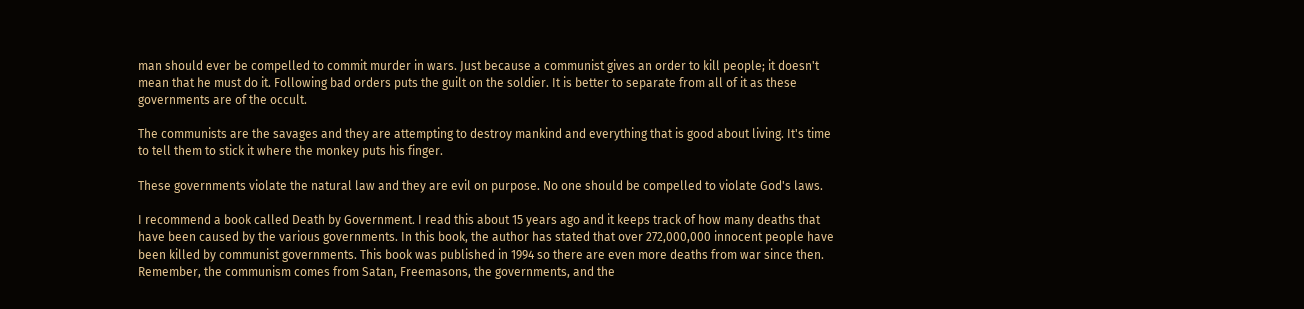man should ever be compelled to commit murder in wars. Just because a communist gives an order to kill people; it doesn't mean that he must do it. Following bad orders puts the guilt on the soldier. It is better to separate from all of it as these governments are of the occult.

The communists are the savages and they are attempting to destroy mankind and everything that is good about living. It's time to tell them to stick it where the monkey puts his finger.

These governments violate the natural law and they are evil on purpose. No one should be compelled to violate God's laws.

I recommend a book called Death by Government. I read this about 15 years ago and it keeps track of how many deaths that have been caused by the various governments. In this book, the author has stated that over 272,000,000 innocent people have been killed by communist governments. This book was published in 1994 so there are even more deaths from war since then. Remember, the communism comes from Satan, Freemasons, the governments, and the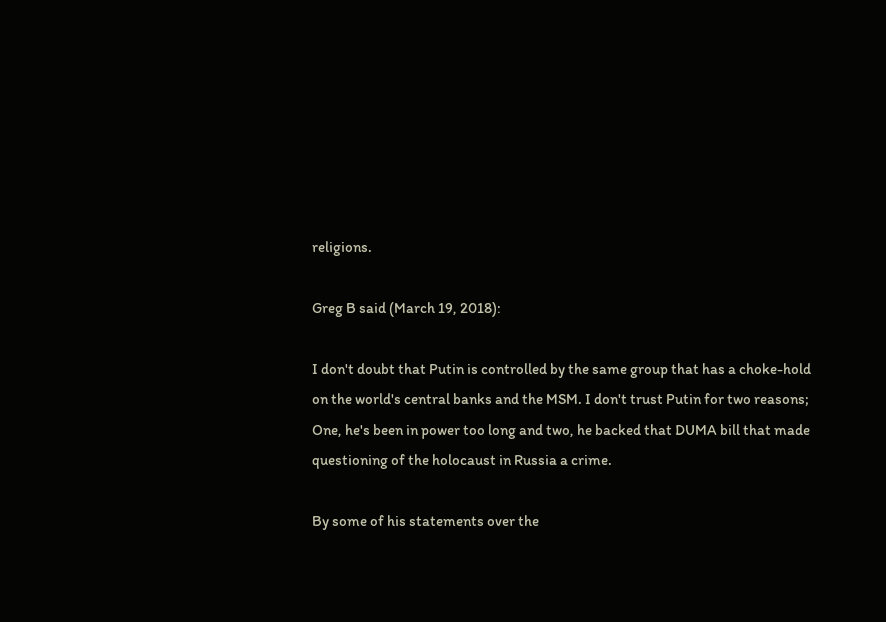religions.

Greg B said (March 19, 2018):

I don't doubt that Putin is controlled by the same group that has a choke-hold on the world's central banks and the MSM. I don't trust Putin for two reasons; One, he's been in power too long and two, he backed that DUMA bill that made questioning of the holocaust in Russia a crime.

By some of his statements over the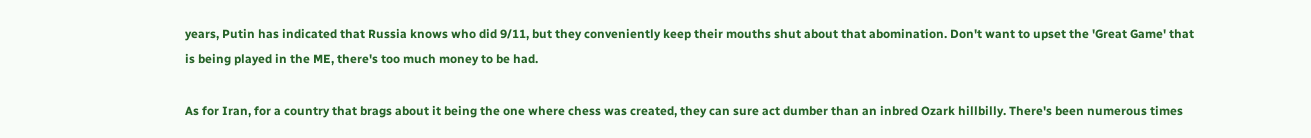years, Putin has indicated that Russia knows who did 9/11, but they conveniently keep their mouths shut about that abomination. Don't want to upset the 'Great Game' that is being played in the ME, there's too much money to be had.

As for Iran, for a country that brags about it being the one where chess was created, they can sure act dumber than an inbred Ozark hillbilly. There's been numerous times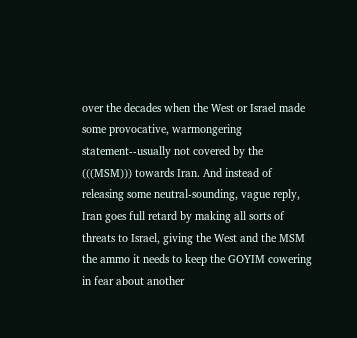over the decades when the West or Israel made some provocative, warmongering statement--usually not covered by the (((MSM))) towards Iran. And instead of releasing some neutral-sounding, vague reply, Iran goes full retard by making all sorts of threats to Israel, giving the West and the MSM the ammo it needs to keep the GOYIM cowering in fear about another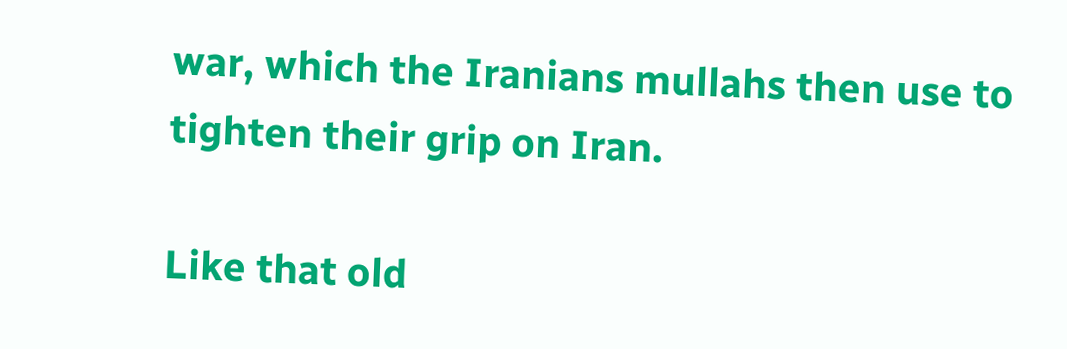war, which the Iranians mullahs then use to tighten their grip on Iran.

Like that old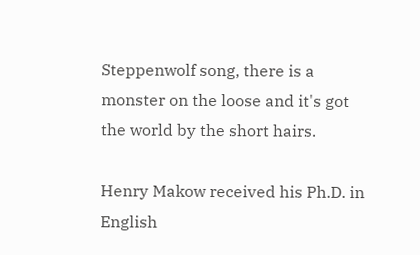Steppenwolf song, there is a monster on the loose and it's got the world by the short hairs.

Henry Makow received his Ph.D. in English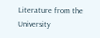Literature from the University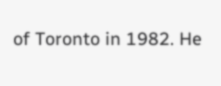of Toronto in 1982. He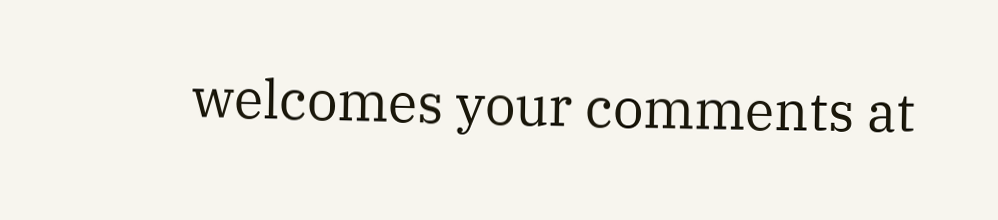welcomes your comments at